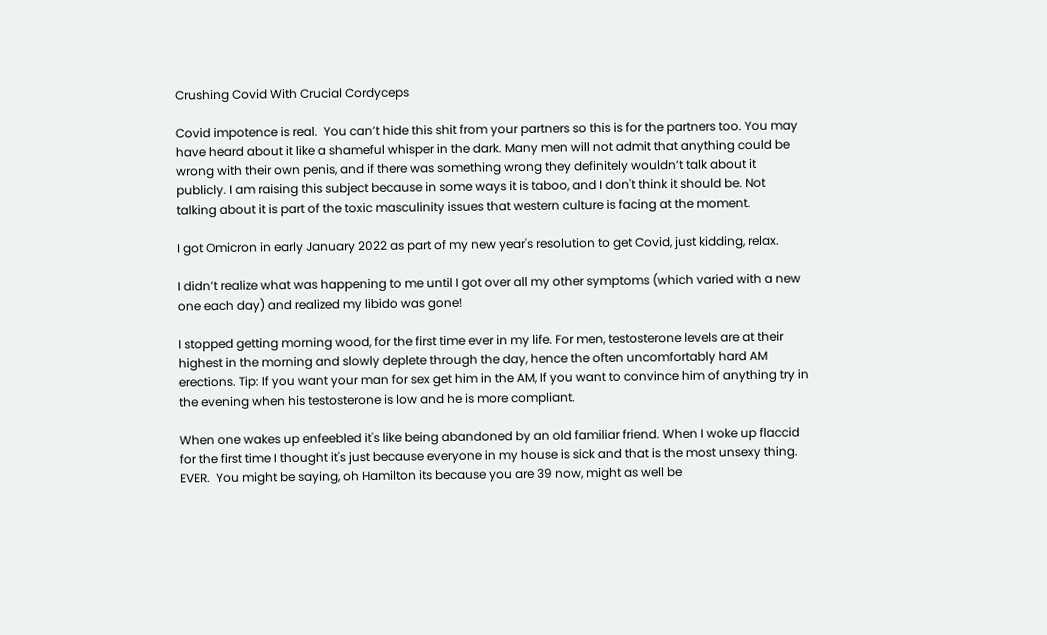Crushing Covid With Crucial Cordyceps

Covid impotence is real.  You can’t hide this shit from your partners so this is for the partners too. You may have heard about it like a shameful whisper in the dark. Many men will not admit that anything could be wrong with their own penis, and if there was something wrong they definitely wouldn’t talk about it publicly. I am raising this subject because in some ways it is taboo, and I don't think it should be. Not talking about it is part of the toxic masculinity issues that western culture is facing at the moment.

I got Omicron in early January 2022 as part of my new year's resolution to get Covid, just kidding, relax.

I didn’t realize what was happening to me until I got over all my other symptoms (which varied with a new one each day) and realized my libido was gone!

I stopped getting morning wood, for the first time ever in my life. For men, testosterone levels are at their highest in the morning and slowly deplete through the day, hence the often uncomfortably hard AM erections. Tip: If you want your man for sex get him in the AM, If you want to convince him of anything try in the evening when his testosterone is low and he is more compliant.

When one wakes up enfeebled it's like being abandoned by an old familiar friend. When I woke up flaccid for the first time I thought it's just because everyone in my house is sick and that is the most unsexy thing. EVER.  You might be saying, oh Hamilton its because you are 39 now, might as well be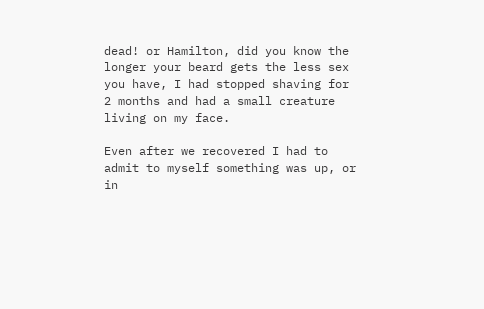dead! or Hamilton, did you know the longer your beard gets the less sex you have, I had stopped shaving for 2 months and had a small creature living on my face.

Even after we recovered I had to admit to myself something was up, or in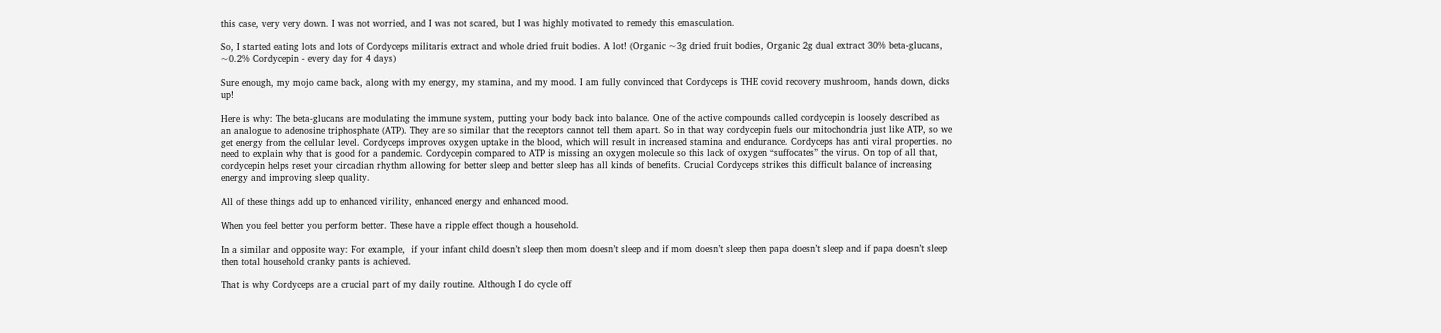this case, very very down. I was not worried, and I was not scared, but I was highly motivated to remedy this emasculation.

So, I started eating lots and lots of Cordyceps militaris extract and whole dried fruit bodies. A lot! (Organic ~3g dried fruit bodies, Organic 2g dual extract 30% beta-glucans, ~0.2% Cordycepin - every day for 4 days)

Sure enough, my mojo came back, along with my energy, my stamina, and my mood. I am fully convinced that Cordyceps is THE covid recovery mushroom, hands down, dicks up!

Here is why: The beta-glucans are modulating the immune system, putting your body back into balance. One of the active compounds called cordycepin is loosely described as an analogue to adenosine triphosphate (ATP). They are so similar that the receptors cannot tell them apart. So in that way cordycepin fuels our mitochondria just like ATP, so we get energy from the cellular level. Cordyceps improves oxygen uptake in the blood, which will result in increased stamina and endurance. Cordyceps has anti viral properties. no need to explain why that is good for a pandemic. Cordycepin compared to ATP is missing an oxygen molecule so this lack of oxygen “suffocates” the virus. On top of all that, cordycepin helps reset your circadian rhythm allowing for better sleep and better sleep has all kinds of benefits. Crucial Cordyceps strikes this difficult balance of increasing energy and improving sleep quality.

All of these things add up to enhanced virility, enhanced energy and enhanced mood.

When you feel better you perform better. These have a ripple effect though a household.

In a similar and opposite way: For example,  if your infant child doesn’t sleep then mom doesn’t sleep and if mom doesn’t sleep then papa doesn’t sleep and if papa doesn’t sleep then total household cranky pants is achieved.

That is why Cordyceps are a crucial part of my daily routine. Although I do cycle off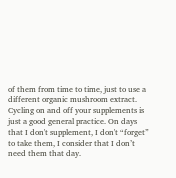of them from time to time, just to use a different organic mushroom extract. Cycling on and off your supplements is just a good general practice. On days that I don't supplement, I don't “forget” to take them, I consider that I don’t  need them that day.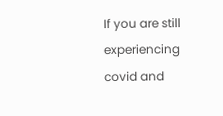If you are still experiencing covid and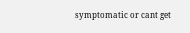symptomatic or cant get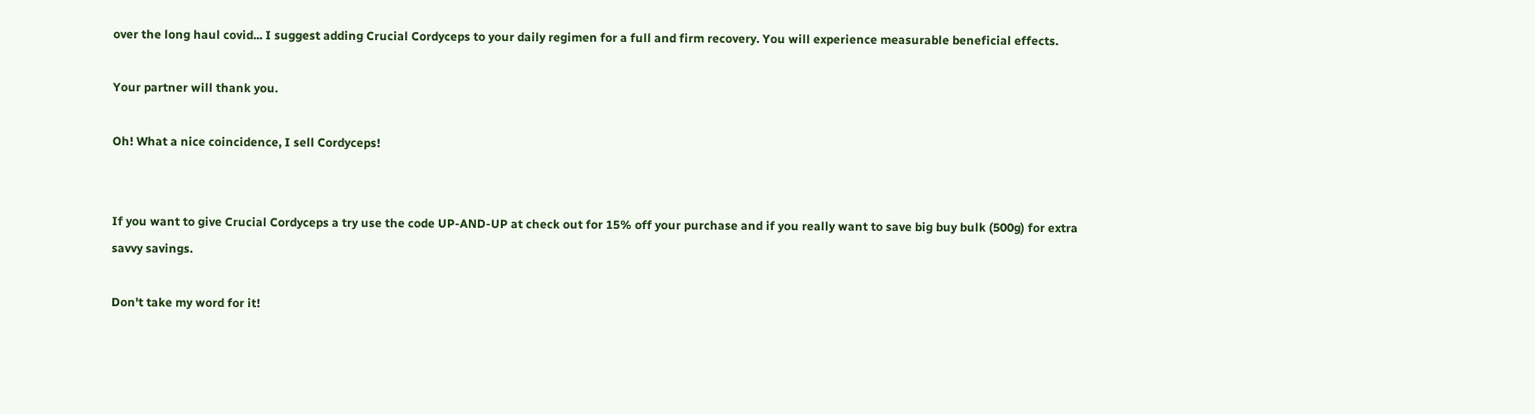over the long haul covid... I suggest adding Crucial Cordyceps to your daily regimen for a full and firm recovery. You will experience measurable beneficial effects.

Your partner will thank you.

Oh! What a nice coincidence, I sell Cordyceps!


If you want to give Crucial Cordyceps a try use the code UP-AND-UP at check out for 15% off your purchase and if you really want to save big buy bulk (500g) for extra savvy savings.

Don't take my word for it!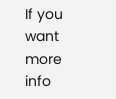If you want more info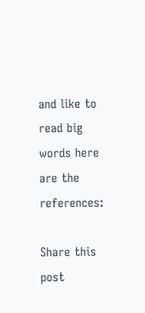and like to read big words here are the references:

Share this post